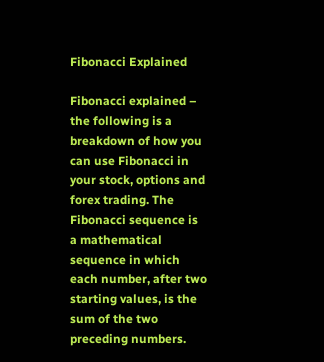Fibonacci Explained

Fibonacci explained – the following is a breakdown of how you can use Fibonacci in your stock, options and forex trading. The Fibonacci sequence is a mathematical sequence in which each number, after two starting values, is the sum of the two preceding numbers.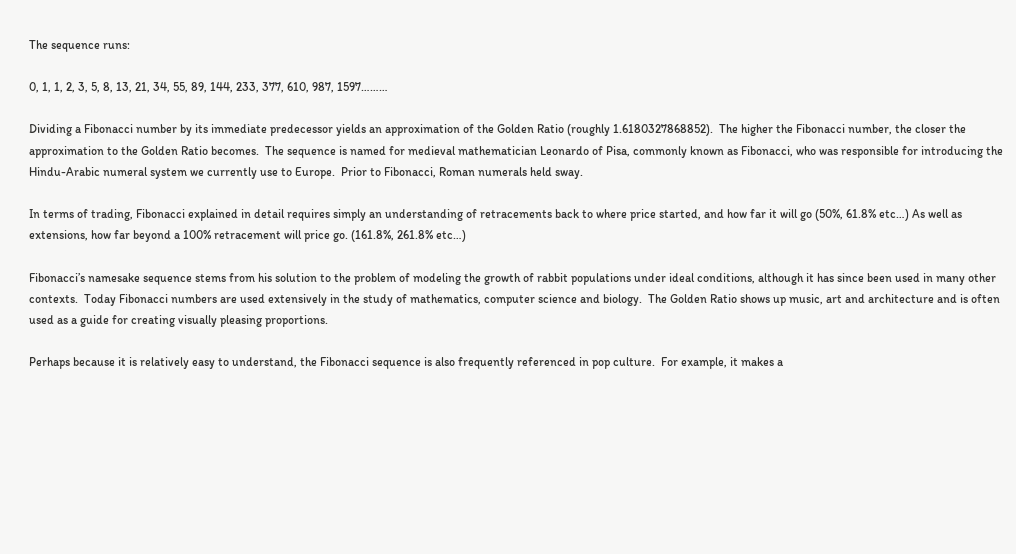The sequence runs:

0, 1, 1, 2, 3, 5, 8, 13, 21, 34, 55, 89, 144, 233, 377, 610, 987, 1597………

Dividing a Fibonacci number by its immediate predecessor yields an approximation of the Golden Ratio (roughly 1.6180327868852).  The higher the Fibonacci number, the closer the approximation to the Golden Ratio becomes.  The sequence is named for medieval mathematician Leonardo of Pisa, commonly known as Fibonacci, who was responsible for introducing the Hindu-Arabic numeral system we currently use to Europe.  Prior to Fibonacci, Roman numerals held sway.

In terms of trading, Fibonacci explained in detail requires simply an understanding of retracements back to where price started, and how far it will go (50%, 61.8% etc…) As well as extensions, how far beyond a 100% retracement will price go. (161.8%, 261.8% etc…)

Fibonacci’s namesake sequence stems from his solution to the problem of modeling the growth of rabbit populations under ideal conditions, although it has since been used in many other contexts.  Today Fibonacci numbers are used extensively in the study of mathematics, computer science and biology.  The Golden Ratio shows up music, art and architecture and is often used as a guide for creating visually pleasing proportions.

Perhaps because it is relatively easy to understand, the Fibonacci sequence is also frequently referenced in pop culture.  For example, it makes a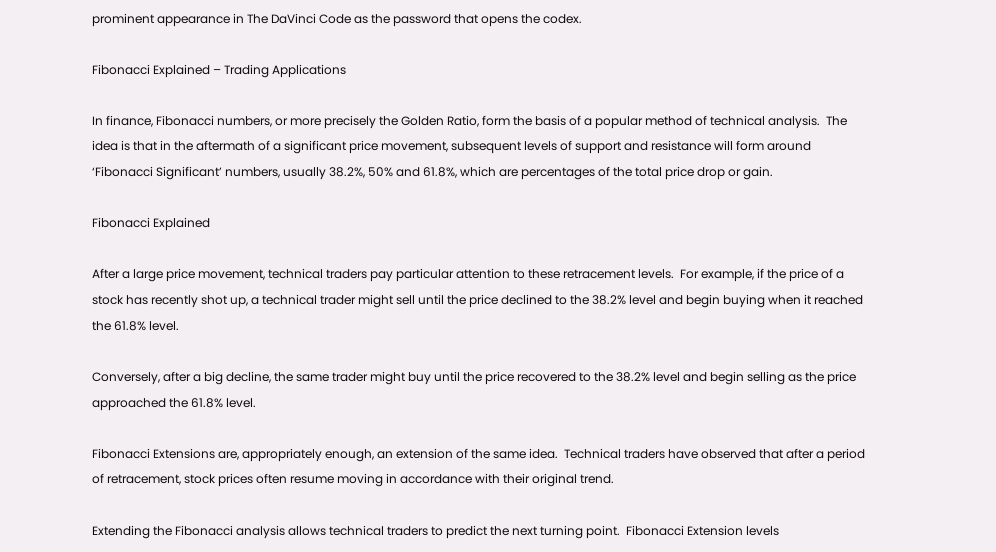prominent appearance in The DaVinci Code as the password that opens the codex.

Fibonacci Explained – Trading Applications

In finance, Fibonacci numbers, or more precisely the Golden Ratio, form the basis of a popular method of technical analysis.  The idea is that in the aftermath of a significant price movement, subsequent levels of support and resistance will form around ‘Fibonacci Significant’ numbers, usually 38.2%, 50% and 61.8%, which are percentages of the total price drop or gain.

Fibonacci Explained

After a large price movement, technical traders pay particular attention to these retracement levels.  For example, if the price of a stock has recently shot up, a technical trader might sell until the price declined to the 38.2% level and begin buying when it reached the 61.8% level.

Conversely, after a big decline, the same trader might buy until the price recovered to the 38.2% level and begin selling as the price approached the 61.8% level.

Fibonacci Extensions are, appropriately enough, an extension of the same idea.  Technical traders have observed that after a period of retracement, stock prices often resume moving in accordance with their original trend.

Extending the Fibonacci analysis allows technical traders to predict the next turning point.  Fibonacci Extension levels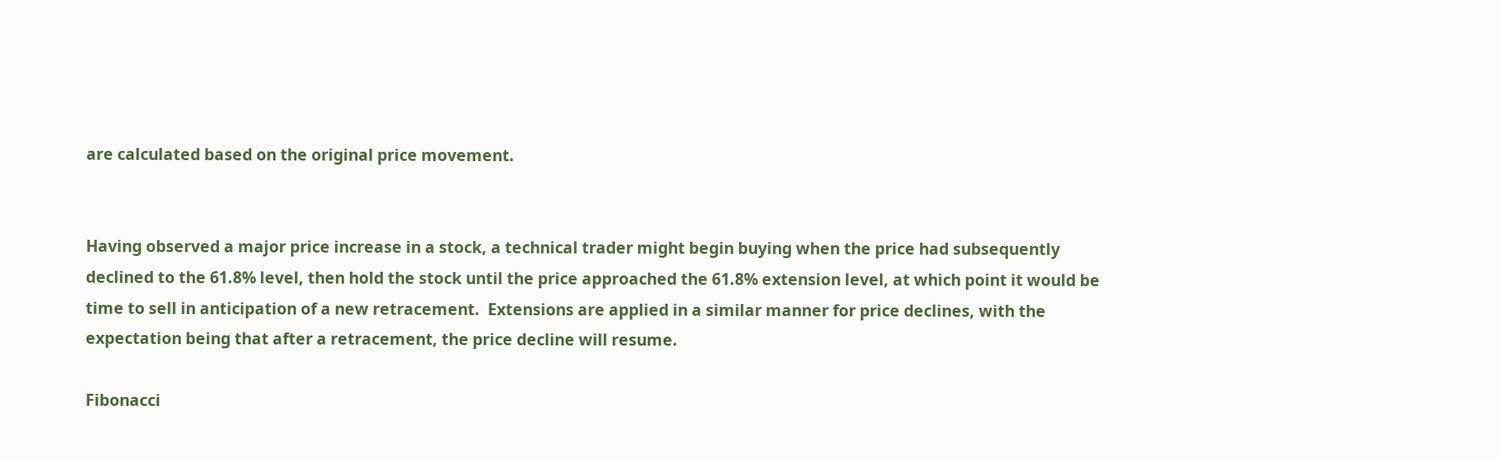are calculated based on the original price movement.


Having observed a major price increase in a stock, a technical trader might begin buying when the price had subsequently declined to the 61.8% level, then hold the stock until the price approached the 61.8% extension level, at which point it would be time to sell in anticipation of a new retracement.  Extensions are applied in a similar manner for price declines, with the expectation being that after a retracement, the price decline will resume.

Fibonacci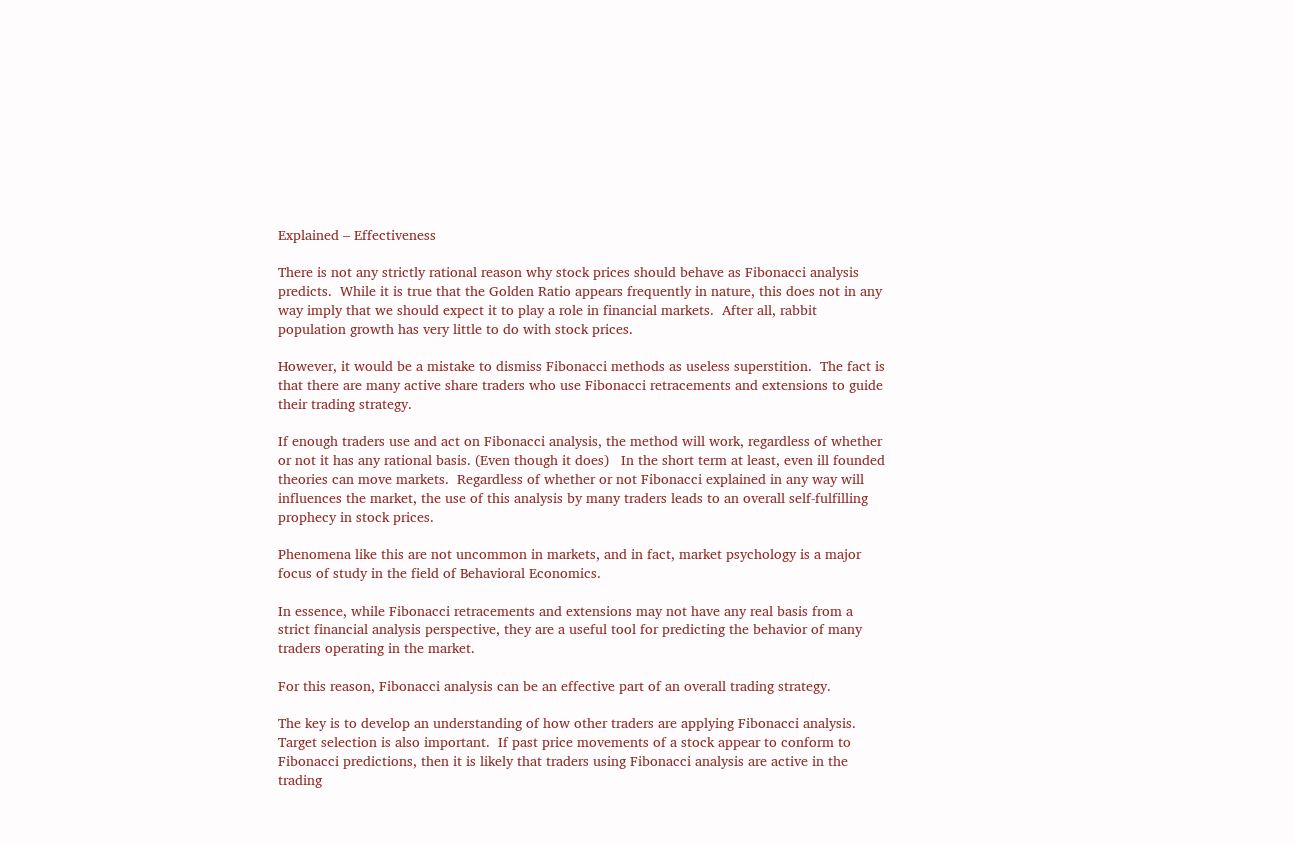Explained – Effectiveness

There is not any strictly rational reason why stock prices should behave as Fibonacci analysis predicts.  While it is true that the Golden Ratio appears frequently in nature, this does not in any way imply that we should expect it to play a role in financial markets.  After all, rabbit population growth has very little to do with stock prices.

However, it would be a mistake to dismiss Fibonacci methods as useless superstition.  The fact is that there are many active share traders who use Fibonacci retracements and extensions to guide their trading strategy.

If enough traders use and act on Fibonacci analysis, the method will work, regardless of whether or not it has any rational basis. (Even though it does)   In the short term at least, even ill founded theories can move markets.  Regardless of whether or not Fibonacci explained in any way will  influences the market, the use of this analysis by many traders leads to an overall self-fulfilling prophecy in stock prices.

Phenomena like this are not uncommon in markets, and in fact, market psychology is a major focus of study in the field of Behavioral Economics.

In essence, while Fibonacci retracements and extensions may not have any real basis from a strict financial analysis perspective, they are a useful tool for predicting the behavior of many traders operating in the market.

For this reason, Fibonacci analysis can be an effective part of an overall trading strategy.

The key is to develop an understanding of how other traders are applying Fibonacci analysis.  Target selection is also important.  If past price movements of a stock appear to conform to Fibonacci predictions, then it is likely that traders using Fibonacci analysis are active in the trading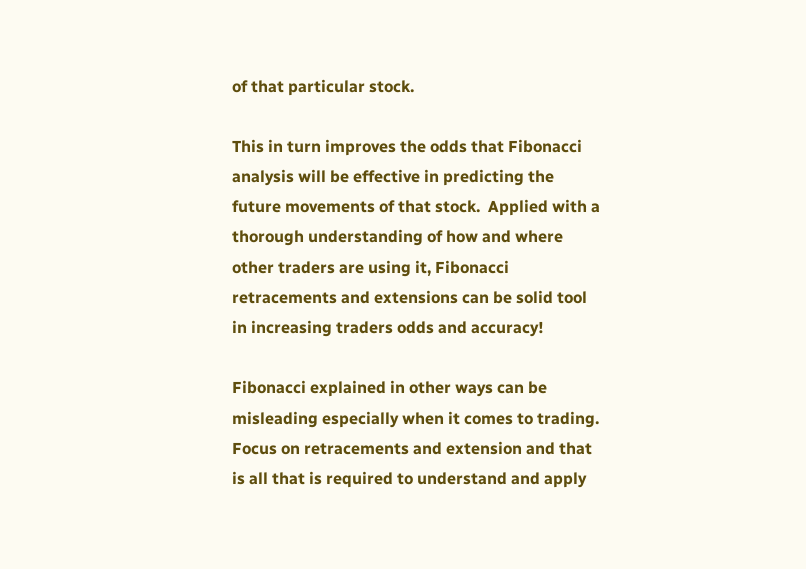of that particular stock.

This in turn improves the odds that Fibonacci analysis will be effective in predicting the future movements of that stock.  Applied with a thorough understanding of how and where other traders are using it, Fibonacci retracements and extensions can be solid tool in increasing traders odds and accuracy!

Fibonacci explained in other ways can be misleading especially when it comes to trading.  Focus on retracements and extension and that is all that is required to understand and apply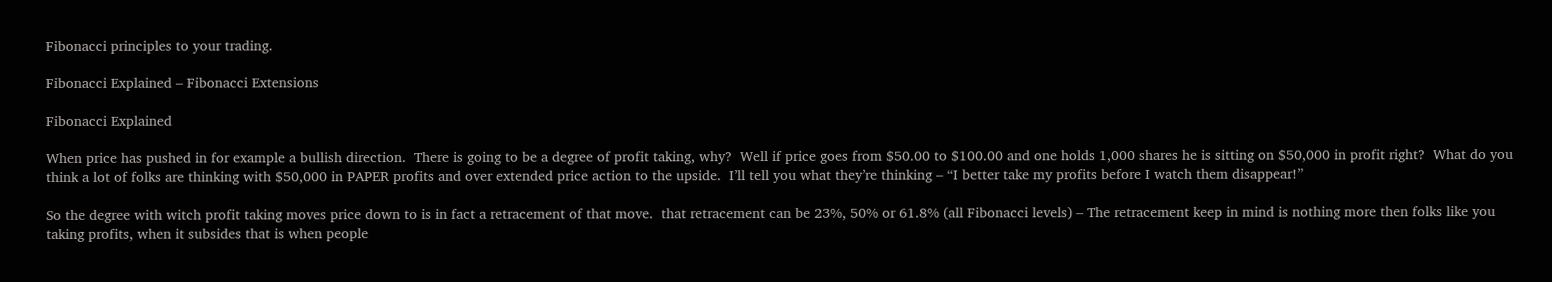Fibonacci principles to your trading.

Fibonacci Explained – Fibonacci Extensions

Fibonacci Explained

When price has pushed in for example a bullish direction.  There is going to be a degree of profit taking, why?  Well if price goes from $50.00 to $100.00 and one holds 1,000 shares he is sitting on $50,000 in profit right?  What do you think a lot of folks are thinking with $50,000 in PAPER profits and over extended price action to the upside.  I’ll tell you what they’re thinking – “I better take my profits before I watch them disappear!”

So the degree with witch profit taking moves price down to is in fact a retracement of that move.  that retracement can be 23%, 50% or 61.8% (all Fibonacci levels) – The retracement keep in mind is nothing more then folks like you taking profits, when it subsides that is when people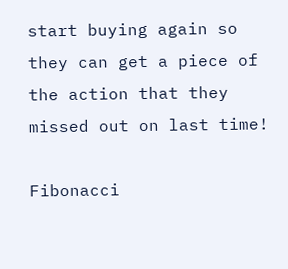start buying again so they can get a piece of the action that they missed out on last time!

Fibonacci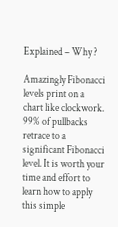Explained – Why ?

Amazingly Fibonacci levels print on a chart like clockwork. 99% of pullbacks retrace to a significant Fibonacci level. It is worth your time and effort to learn how to apply this simple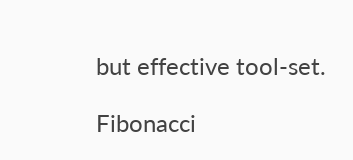but effective tool-set.

Fibonacci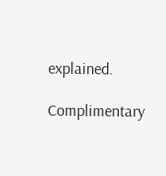explained.

Complimentary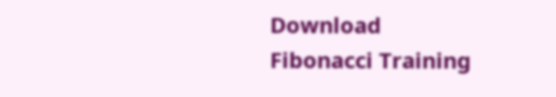Download
Fibonacci Training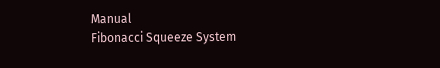Manual
Fibonacci Squeeze System